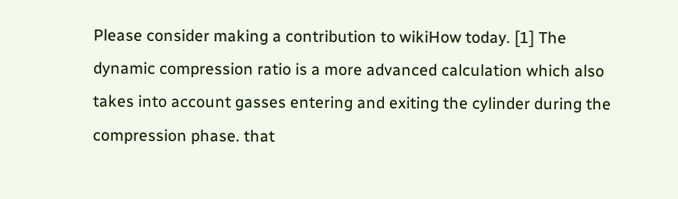Please consider making a contribution to wikiHow today. [1] The dynamic compression ratio is a more advanced calculation which also takes into account gasses entering and exiting the cylinder during the compression phase. that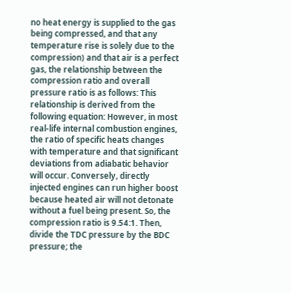no heat energy is supplied to the gas being compressed, and that any temperature rise is solely due to the compression) and that air is a perfect gas, the relationship between the compression ratio and overall pressure ratio is as follows: This relationship is derived from the following equation: However, in most real-life internal combustion engines, the ratio of specific heats changes with temperature and that significant deviations from adiabatic behavior will occur. Conversely, directly injected engines can run higher boost because heated air will not detonate without a fuel being present. So, the compression ratio is 9.54:1. Then, divide the TDC pressure by the BDC pressure; the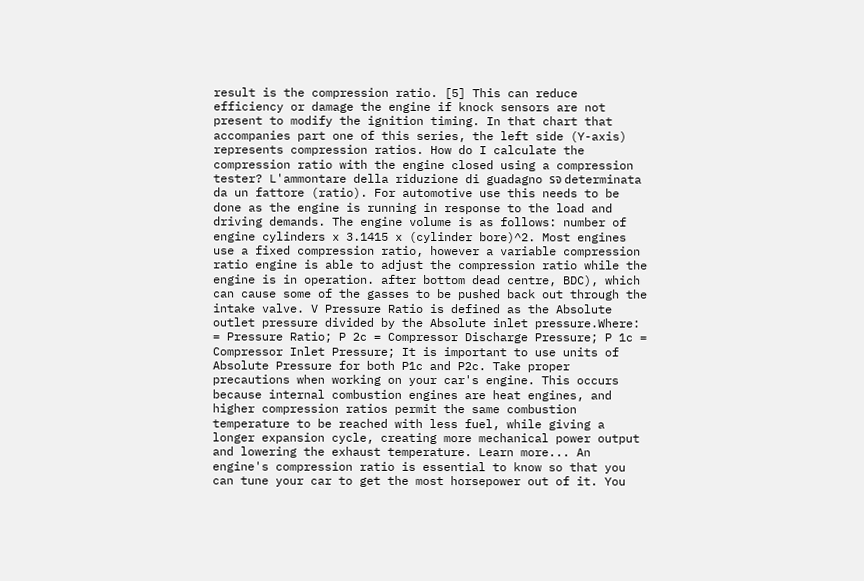result is the compression ratio. [5] This can reduce efficiency or damage the engine if knock sensors are not present to modify the ignition timing. In that chart that accompanies part one of this series, the left side (Y-axis) represents compression ratios. How do I calculate the compression ratio with the engine closed using a compression tester? L'ammontare della riduzione di guadagno รจ determinata da un fattore (ratio). For automotive use this needs to be done as the engine is running in response to the load and driving demands. The engine volume is as follows: number of engine cylinders x 3.1415 x (cylinder bore)^2. Most engines use a fixed compression ratio, however a variable compression ratio engine is able to adjust the compression ratio while the engine is in operation. after bottom dead centre, BDC), which can cause some of the gasses to be pushed back out through the intake valve. V Pressure Ratio is defined as the Absolute outlet pressure divided by the Absolute inlet pressure.Where: = Pressure Ratio; P 2c = Compressor Discharge Pressure; P 1c = Compressor Inlet Pressure; It is important to use units of Absolute Pressure for both P1c and P2c. Take proper precautions when working on your car's engine. This occurs because internal combustion engines are heat engines, and higher compression ratios permit the same combustion temperature to be reached with less fuel, while giving a longer expansion cycle, creating more mechanical power output and lowering the exhaust temperature. Learn more... An engine's compression ratio is essential to know so that you can tune your car to get the most horsepower out of it. You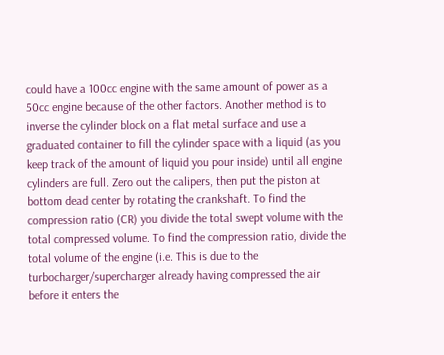could have a 100cc engine with the same amount of power as a 50cc engine because of the other factors. Another method is to inverse the cylinder block on a flat metal surface and use a graduated container to fill the cylinder space with a liquid (as you keep track of the amount of liquid you pour inside) until all engine cylinders are full. Zero out the calipers, then put the piston at bottom dead center by rotating the crankshaft. To find the compression ratio (CR) you divide the total swept volume with the total compressed volume. To find the compression ratio, divide the total volume of the engine (i.e. This is due to the turbocharger/supercharger already having compressed the air before it enters the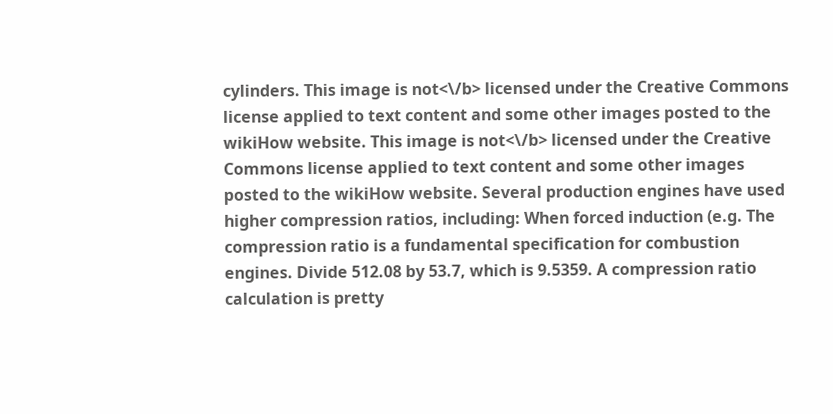cylinders. This image is not<\/b> licensed under the Creative Commons license applied to text content and some other images posted to the wikiHow website. This image is not<\/b> licensed under the Creative Commons license applied to text content and some other images posted to the wikiHow website. Several production engines have used higher compression ratios, including: When forced induction (e.g. The compression ratio is a fundamental specification for combustion engines. Divide 512.08 by 53.7, which is 9.5359. A compression ratio calculation is pretty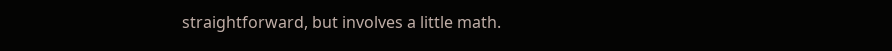straightforward, but involves a little math.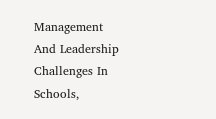Management And Leadership Challenges In Schools,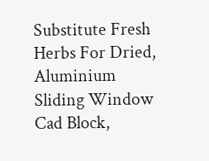Substitute Fresh Herbs For Dried, Aluminium Sliding Window Cad Block,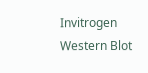Invitrogen Western Blot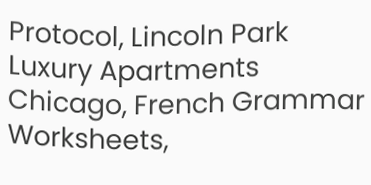Protocol, Lincoln Park Luxury Apartments Chicago, French Grammar Worksheets,